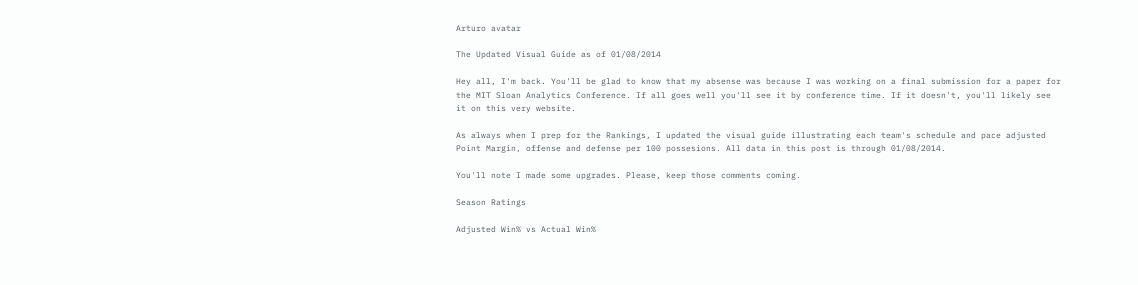Arturo avatar

The Updated Visual Guide as of 01/08/2014

Hey all, I'm back. You'll be glad to know that my absense was because I was working on a final submission for a paper for the MIT Sloan Analytics Conference. If all goes well you'll see it by conference time. If it doesn't, you'll likely see it on this very website.

As always when I prep for the Rankings, I updated the visual guide illustrating each team's schedule and pace adjusted Point Margin, offense and defense per 100 possesions. All data in this post is through 01/08/2014.

You'll note I made some upgrades. Please, keep those comments coming.

Season Ratings

Adjusted Win% vs Actual Win%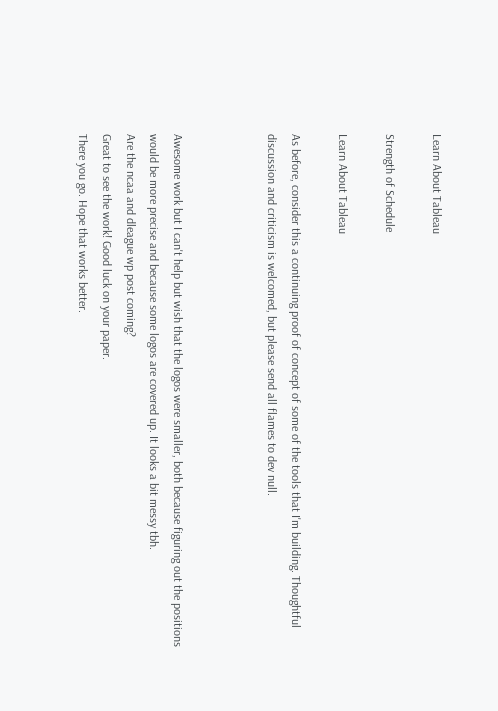Learn About Tableau

Strength of Schedule

Learn About Tableau

As before, consider this a continuing proof of concept of some of the tools that I'm building. Thoughtful discussion and criticism is welcomed, but please send all flames to dev null.



Awesome work but I can't help but wish that the logos were smaller, both because figuring out the positions would be more precise and because some logos are covered up. It looks a bit messy tbh.
Are the ncaa and dleague wp post coming?
Great to see the work! Good luck on your paper.
There you go. Hope that works better.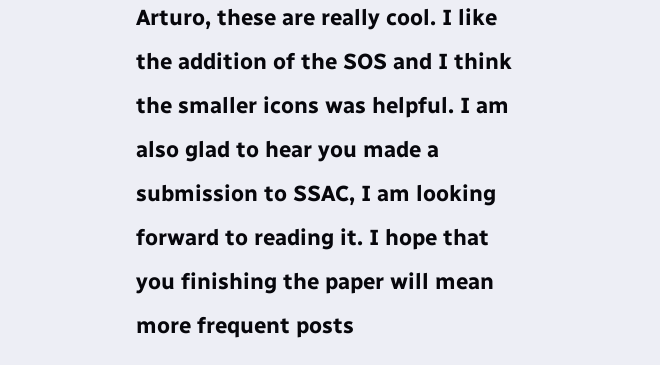Arturo, these are really cool. I like the addition of the SOS and I think the smaller icons was helpful. I am also glad to hear you made a submission to SSAC, I am looking forward to reading it. I hope that you finishing the paper will mean more frequent posts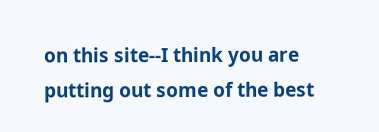on this site--I think you are putting out some of the best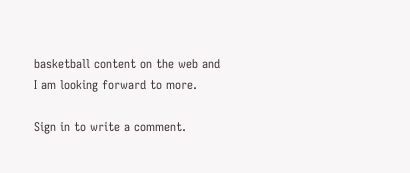basketball content on the web and I am looking forward to more.

Sign in to write a comment.